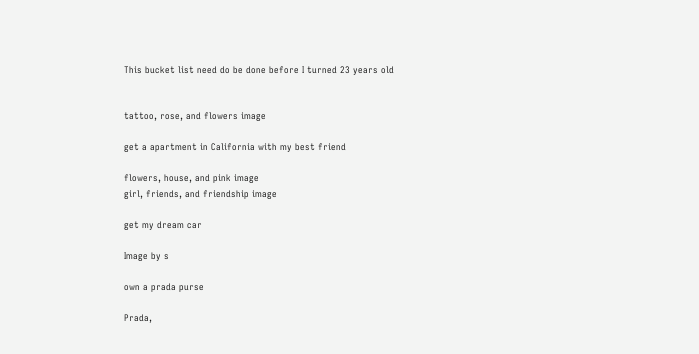This bucket list need do be done before I turned 23 years old


tattoo, rose, and flowers image

get a apartment in California with my best friend

flowers, house, and pink image
girl, friends, and friendship image

get my dream car

Image by s

own a prada purse

Prada,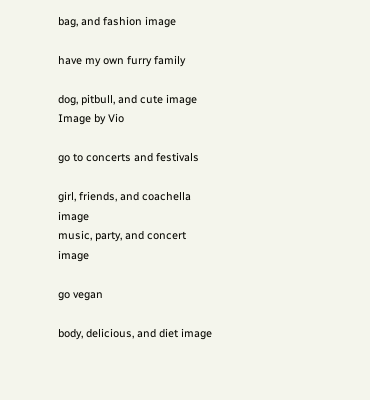bag, and fashion image

have my own furry family

dog, pitbull, and cute image
Image by Vio

go to concerts and festivals

girl, friends, and coachella image
music, party, and concert image

go vegan

body, delicious, and diet image